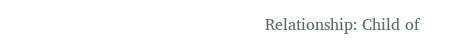Relationship: Child of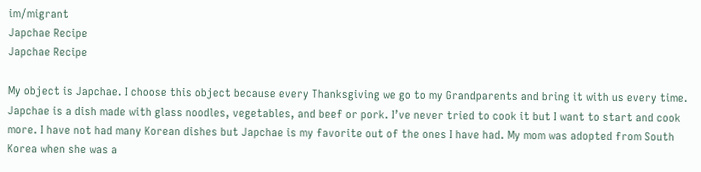im/migrant
Japchae Recipe
Japchae Recipe

My object is Japchae. I choose this object because every Thanksgiving we go to my Grandparents and bring it with us every time.  Japchae is a dish made with glass noodles, vegetables, and beef or pork. I’ve never tried to cook it but I want to start and cook more. I have not had many Korean dishes but Japchae is my favorite out of the ones I have had. My mom was adopted from South Korea when she was a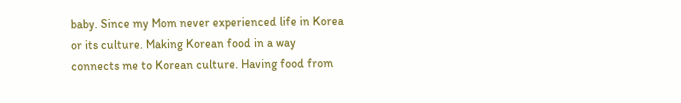baby. Since my Mom never experienced life in Korea or its culture. Making Korean food in a way connects me to Korean culture. Having food from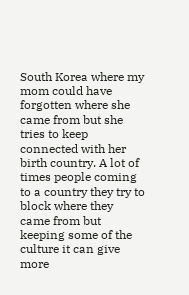South Korea where my mom could have forgotten where she came from but she tries to keep connected with her birth country. A lot of times people coming to a country they try to block where they came from but keeping some of the culture it can give more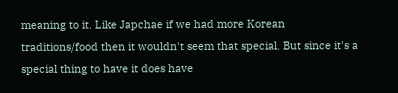meaning to it. Like Japchae if we had more Korean traditions/food then it wouldn't seem that special. But since it's a special thing to have it does have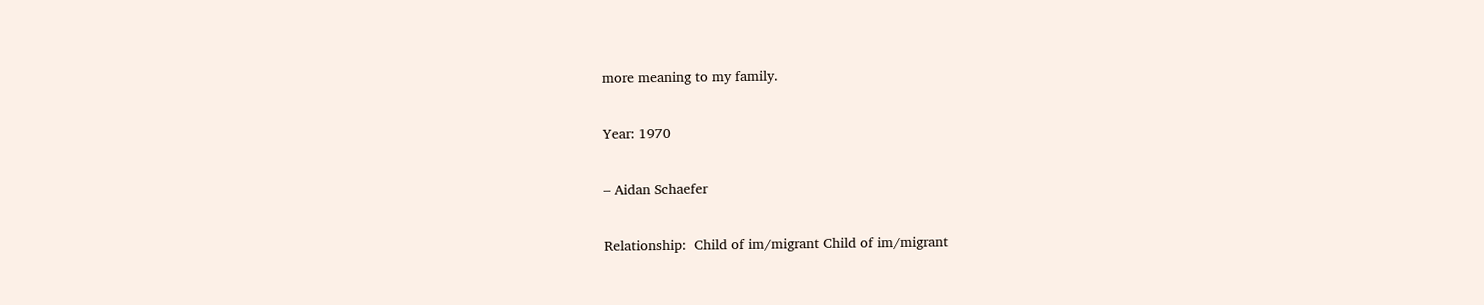more meaning to my family.

Year: 1970

– Aidan Schaefer

Relationship:  Child of im/migrant Child of im/migrant